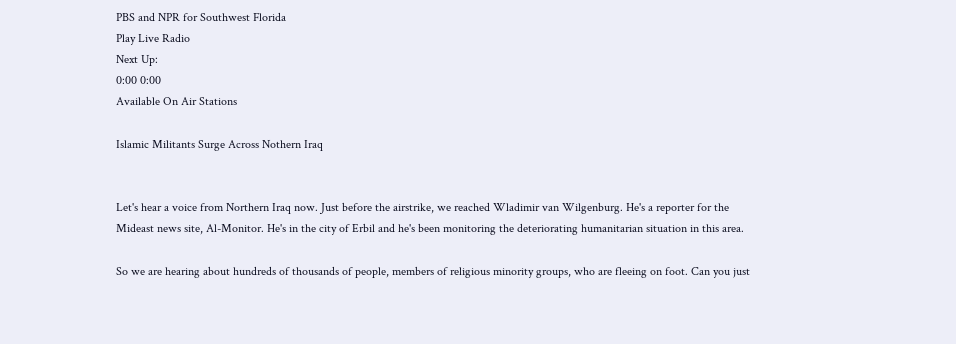PBS and NPR for Southwest Florida
Play Live Radio
Next Up:
0:00 0:00
Available On Air Stations

Islamic Militants Surge Across Nothern Iraq


Let's hear a voice from Northern Iraq now. Just before the airstrike, we reached Wladimir van Wilgenburg. He's a reporter for the Mideast news site, Al-Monitor. He's in the city of Erbil and he's been monitoring the deteriorating humanitarian situation in this area.

So we are hearing about hundreds of thousands of people, members of religious minority groups, who are fleeing on foot. Can you just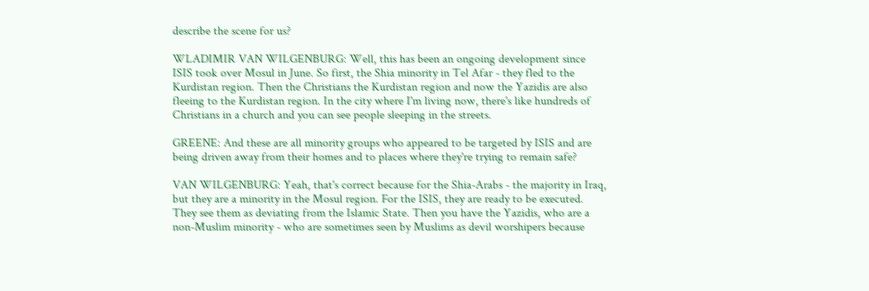describe the scene for us?

WLADIMIR VAN WILGENBURG: Well, this has been an ongoing development since ISIS took over Mosul in June. So first, the Shia minority in Tel Afar - they fled to the Kurdistan region. Then the Christians the Kurdistan region and now the Yazidis are also fleeing to the Kurdistan region. In the city where I'm living now, there's like hundreds of Christians in a church and you can see people sleeping in the streets.

GREENE: And these are all minority groups who appeared to be targeted by ISIS and are being driven away from their homes and to places where they're trying to remain safe?

VAN WILGENBURG: Yeah, that's correct because for the Shia-Arabs - the majority in Iraq, but they are a minority in the Mosul region. For the ISIS, they are ready to be executed. They see them as deviating from the Islamic State. Then you have the Yazidis, who are a non-Muslim minority - who are sometimes seen by Muslims as devil worshipers because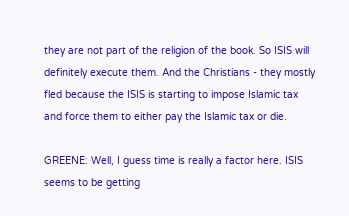they are not part of the religion of the book. So ISIS will definitely execute them. And the Christians - they mostly fled because the ISIS is starting to impose Islamic tax and force them to either pay the Islamic tax or die.

GREENE: Well, I guess time is really a factor here. ISIS seems to be getting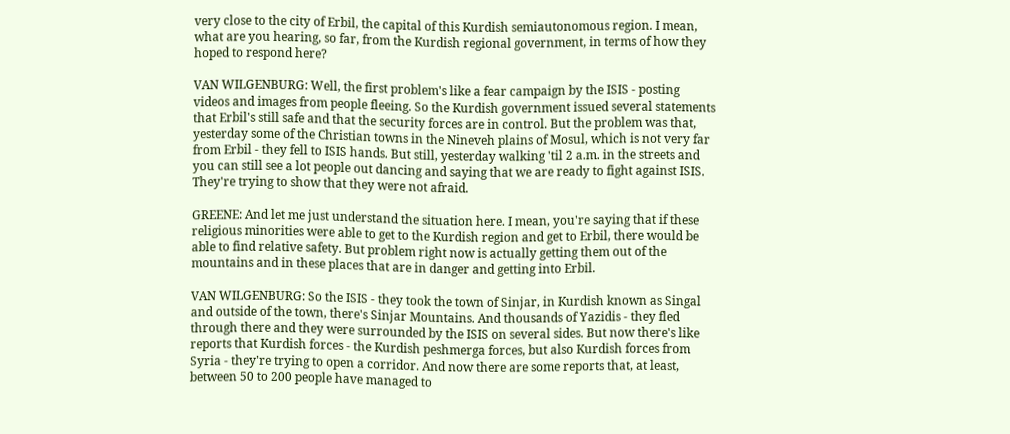very close to the city of Erbil, the capital of this Kurdish semiautonomous region. I mean, what are you hearing, so far, from the Kurdish regional government, in terms of how they hoped to respond here?

VAN WILGENBURG: Well, the first problem's like a fear campaign by the ISIS - posting videos and images from people fleeing. So the Kurdish government issued several statements that Erbil's still safe and that the security forces are in control. But the problem was that, yesterday some of the Christian towns in the Nineveh plains of Mosul, which is not very far from Erbil - they fell to ISIS hands. But still, yesterday walking 'til 2 a.m. in the streets and you can still see a lot people out dancing and saying that we are ready to fight against ISIS. They're trying to show that they were not afraid.

GREENE: And let me just understand the situation here. I mean, you're saying that if these religious minorities were able to get to the Kurdish region and get to Erbil, there would be able to find relative safety. But problem right now is actually getting them out of the mountains and in these places that are in danger and getting into Erbil.

VAN WILGENBURG: So the ISIS - they took the town of Sinjar, in Kurdish known as Singal and outside of the town, there's Sinjar Mountains. And thousands of Yazidis - they fled through there and they were surrounded by the ISIS on several sides. But now there's like reports that Kurdish forces - the Kurdish peshmerga forces, but also Kurdish forces from Syria - they're trying to open a corridor. And now there are some reports that, at least, between 50 to 200 people have managed to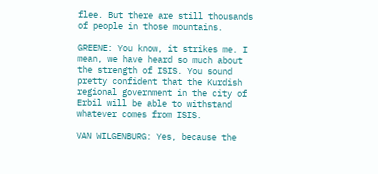flee. But there are still thousands of people in those mountains.

GREENE: You know, it strikes me. I mean, we have heard so much about the strength of ISIS. You sound pretty confident that the Kurdish regional government in the city of Erbil will be able to withstand whatever comes from ISIS.

VAN WILGENBURG: Yes, because the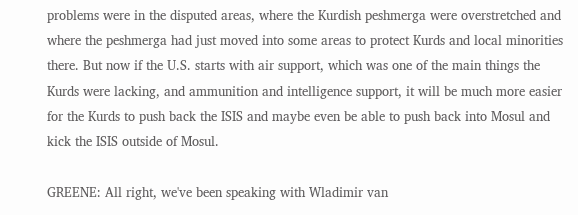problems were in the disputed areas, where the Kurdish peshmerga were overstretched and where the peshmerga had just moved into some areas to protect Kurds and local minorities there. But now if the U.S. starts with air support, which was one of the main things the Kurds were lacking, and ammunition and intelligence support, it will be much more easier for the Kurds to push back the ISIS and maybe even be able to push back into Mosul and kick the ISIS outside of Mosul.

GREENE: All right, we've been speaking with Wladimir van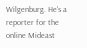Wilgenburg. He's a reporter for the online Mideast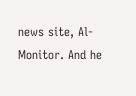news site, Al-Monitor. And he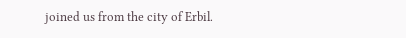joined us from the city of Erbil.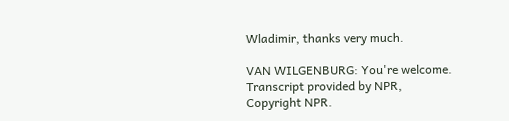Wladimir, thanks very much.

VAN WILGENBURG: You're welcome. Transcript provided by NPR, Copyright NPR.